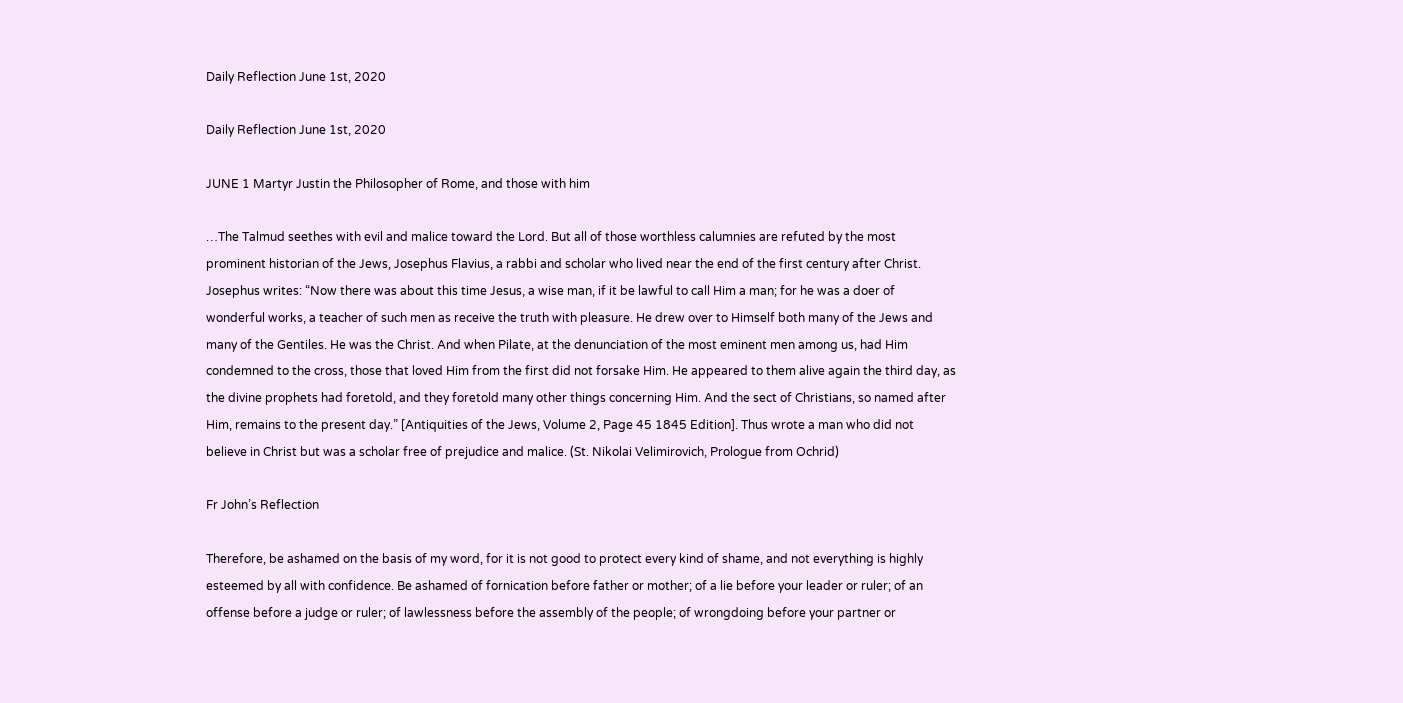Daily Reflection June 1st, 2020

Daily Reflection June 1st, 2020

JUNE 1 Martyr Justin the Philosopher of Rome, and those with him

…The Talmud seethes with evil and malice toward the Lord. But all of those worthless calumnies are refuted by the most prominent historian of the Jews, Josephus Flavius, a rabbi and scholar who lived near the end of the first century after Christ. Josephus writes: “Now there was about this time Jesus, a wise man, if it be lawful to call Him a man; for he was a doer of wonderful works, a teacher of such men as receive the truth with pleasure. He drew over to Himself both many of the Jews and many of the Gentiles. He was the Christ. And when Pilate, at the denunciation of the most eminent men among us, had Him condemned to the cross, those that loved Him from the first did not forsake Him. He appeared to them alive again the third day, as the divine prophets had foretold, and they foretold many other things concerning Him. And the sect of Christians, so named after Him, remains to the present day.” [Antiquities of the Jews, Volume 2, Page 45 1845 Edition]. Thus wrote a man who did not believe in Christ but was a scholar free of prejudice and malice. (St. Nikolai Velimirovich, Prologue from Ochrid)

Fr John’s Reflection

Therefore, be ashamed on the basis of my word, for it is not good to protect every kind of shame, and not everything is highly esteemed by all with confidence. Be ashamed of fornication before father or mother; of a lie before your leader or ruler; of an offense before a judge or ruler; of lawlessness before the assembly of the people; of wrongdoing before your partner or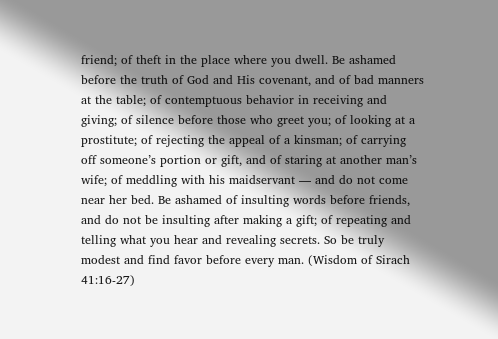friend; of theft in the place where you dwell. Be ashamed before the truth of God and His covenant, and of bad manners at the table; of contemptuous behavior in receiving and giving; of silence before those who greet you; of looking at a prostitute; of rejecting the appeal of a kinsman; of carrying off someone’s portion or gift, and of staring at another man’s wife; of meddling with his maidservant — and do not come near her bed. Be ashamed of insulting words before friends, and do not be insulting after making a gift; of repeating and telling what you hear and revealing secrets. So be truly modest and find favor before every man. (Wisdom of Sirach 41:16-27)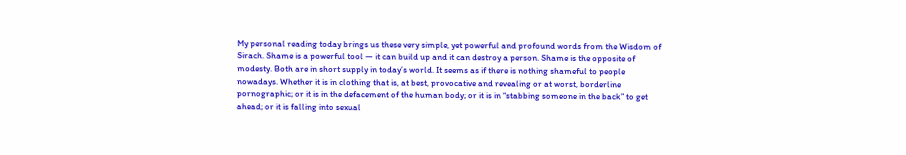My personal reading today brings us these very simple, yet powerful and profound words from the Wisdom of Sirach. Shame is a powerful tool — it can build up and it can destroy a person. Shame is the opposite of modesty. Both are in short supply in today’s world. It seems as if there is nothing shameful to people nowadays. Whether it is in clothing that is, at best, provocative and revealing or at worst, borderline pornographic; or it is in the defacement of the human body; or it is in “stabbing someone in the back” to get ahead; or it is falling into sexual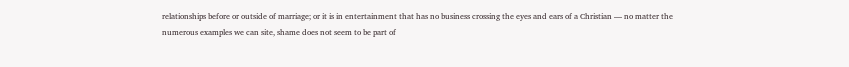relationships before or outside of marriage; or it is in entertainment that has no business crossing the eyes and ears of a Christian — no matter the numerous examples we can site, shame does not seem to be part of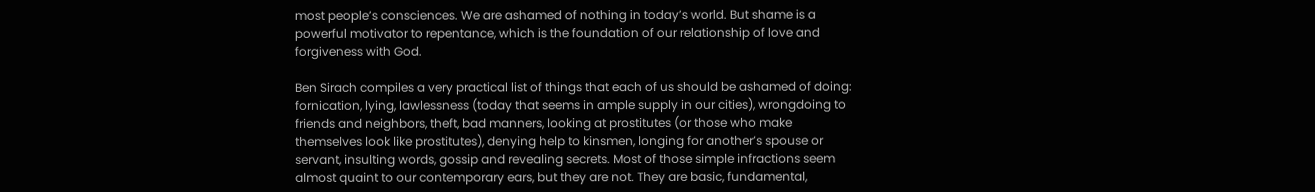most people’s consciences. We are ashamed of nothing in today’s world. But shame is a powerful motivator to repentance, which is the foundation of our relationship of love and forgiveness with God.

Ben Sirach compiles a very practical list of things that each of us should be ashamed of doing: fornication, lying, lawlessness (today that seems in ample supply in our cities), wrongdoing to friends and neighbors, theft, bad manners, looking at prostitutes (or those who make themselves look like prostitutes), denying help to kinsmen, longing for another’s spouse or servant, insulting words, gossip and revealing secrets. Most of those simple infractions seem almost quaint to our contemporary ears, but they are not. They are basic, fundamental,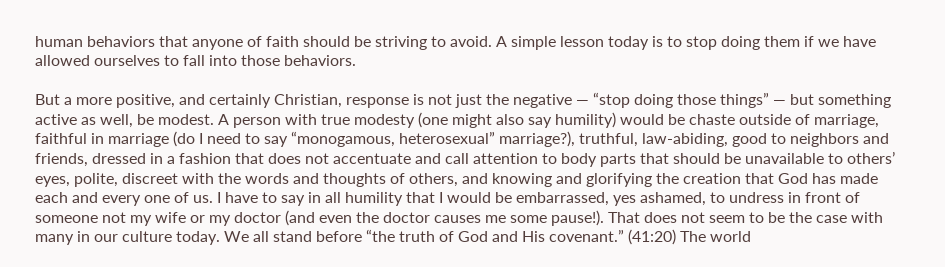human behaviors that anyone of faith should be striving to avoid. A simple lesson today is to stop doing them if we have allowed ourselves to fall into those behaviors.

But a more positive, and certainly Christian, response is not just the negative — “stop doing those things” — but something active as well, be modest. A person with true modesty (one might also say humility) would be chaste outside of marriage, faithful in marriage (do I need to say “monogamous, heterosexual” marriage?), truthful, law-abiding, good to neighbors and friends, dressed in a fashion that does not accentuate and call attention to body parts that should be unavailable to others’ eyes, polite, discreet with the words and thoughts of others, and knowing and glorifying the creation that God has made each and every one of us. I have to say in all humility that I would be embarrassed, yes ashamed, to undress in front of someone not my wife or my doctor (and even the doctor causes me some pause!). That does not seem to be the case with many in our culture today. We all stand before “the truth of God and His covenant.” (41:20) The world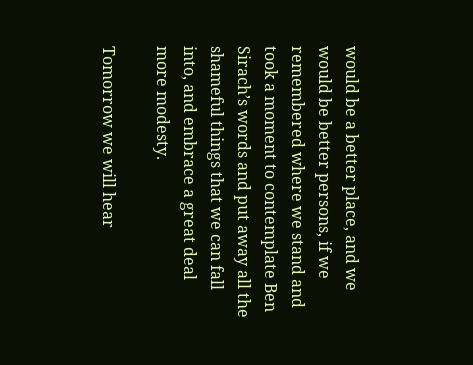would be a better place, and we would be better persons, if we remembered where we stand and took a moment to contemplate Ben Sirach’s words and put away all the shameful things that we can fall into, and embrace a great deal more modesty.

Tomorrow we will hear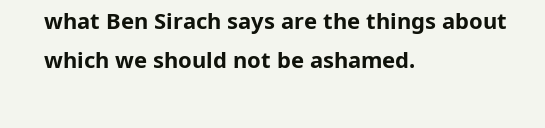what Ben Sirach says are the things about which we should not be ashamed.